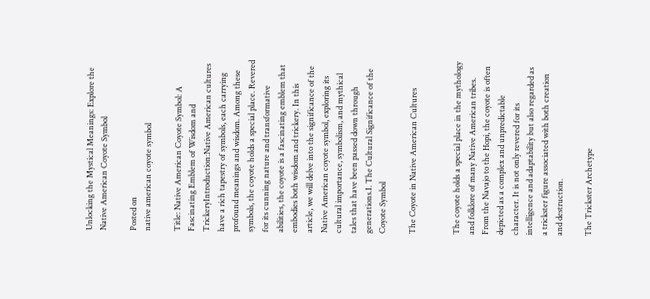Unlocking the Mystical Meanings: Explore the Native American Coyote Symbol

Posted on
native american coyote symbol

Title: Native American Coyote Symbol: A Fascinating Emblem of Wisdom and TrickeryIntroduction:Native American cultures have a rich tapestry of symbols, each carrying profound meanings and wisdom. Among these symbols, the coyote holds a special place. Revered for its cunning nature and transformative abilities, the coyote is a fascinating emblem that embodies both wisdom and trickery. In this article, we will delve into the significance of the Native American coyote symbol, exploring its cultural importance, symbolism, and mythical tales that have been passed down through generations.I. The Cultural Significance of the Coyote Symbol

The Coyote in Native American Cultures


The coyote holds a special place in the mythology and folklore of many Native American tribes. From the Navajo to the Hopi, the coyote is often depicted as a complex and unpredictable character. It is not only revered for its intelligence and adaptability but also regarded as a trickster figure associated with both creation and destruction.

The Trickster Archetype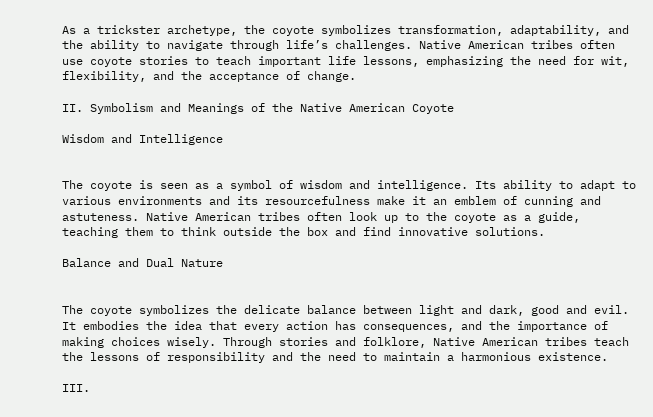As a trickster archetype, the coyote symbolizes transformation, adaptability, and the ability to navigate through life’s challenges. Native American tribes often use coyote stories to teach important life lessons, emphasizing the need for wit, flexibility, and the acceptance of change.

II. Symbolism and Meanings of the Native American Coyote

Wisdom and Intelligence


The coyote is seen as a symbol of wisdom and intelligence. Its ability to adapt to various environments and its resourcefulness make it an emblem of cunning and astuteness. Native American tribes often look up to the coyote as a guide, teaching them to think outside the box and find innovative solutions.

Balance and Dual Nature


The coyote symbolizes the delicate balance between light and dark, good and evil. It embodies the idea that every action has consequences, and the importance of making choices wisely. Through stories and folklore, Native American tribes teach the lessons of responsibility and the need to maintain a harmonious existence.

III.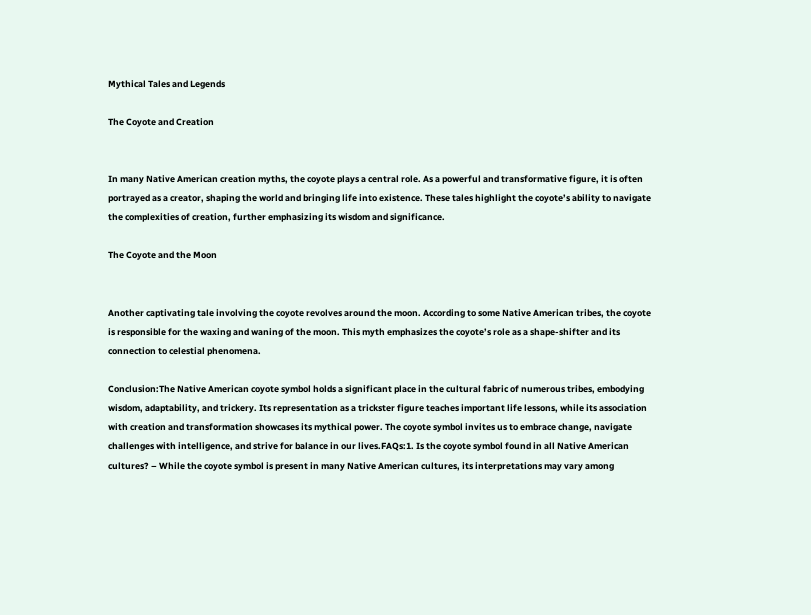Mythical Tales and Legends

The Coyote and Creation


In many Native American creation myths, the coyote plays a central role. As a powerful and transformative figure, it is often portrayed as a creator, shaping the world and bringing life into existence. These tales highlight the coyote’s ability to navigate the complexities of creation, further emphasizing its wisdom and significance.

The Coyote and the Moon


Another captivating tale involving the coyote revolves around the moon. According to some Native American tribes, the coyote is responsible for the waxing and waning of the moon. This myth emphasizes the coyote’s role as a shape-shifter and its connection to celestial phenomena.

Conclusion:The Native American coyote symbol holds a significant place in the cultural fabric of numerous tribes, embodying wisdom, adaptability, and trickery. Its representation as a trickster figure teaches important life lessons, while its association with creation and transformation showcases its mythical power. The coyote symbol invites us to embrace change, navigate challenges with intelligence, and strive for balance in our lives.FAQs:1. Is the coyote symbol found in all Native American cultures? – While the coyote symbol is present in many Native American cultures, its interpretations may vary among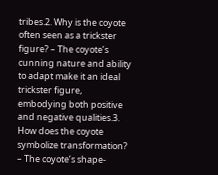tribes.2. Why is the coyote often seen as a trickster figure? – The coyote’s cunning nature and ability to adapt make it an ideal trickster figure, embodying both positive and negative qualities.3. How does the coyote symbolize transformation? – The coyote’s shape-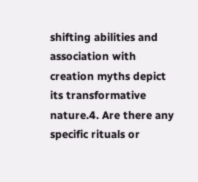shifting abilities and association with creation myths depict its transformative nature.4. Are there any specific rituals or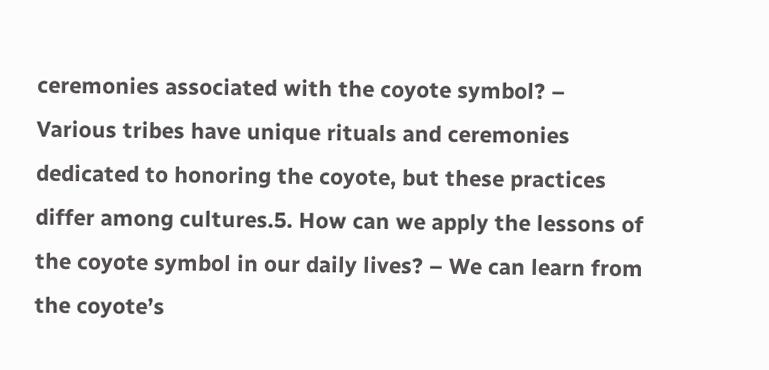ceremonies associated with the coyote symbol? – Various tribes have unique rituals and ceremonies dedicated to honoring the coyote, but these practices differ among cultures.5. How can we apply the lessons of the coyote symbol in our daily lives? – We can learn from the coyote’s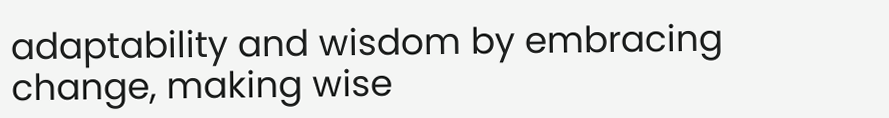adaptability and wisdom by embracing change, making wise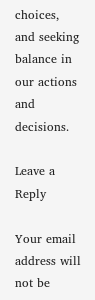choices, and seeking balance in our actions and decisions.

Leave a Reply

Your email address will not be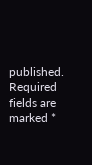published. Required fields are marked *